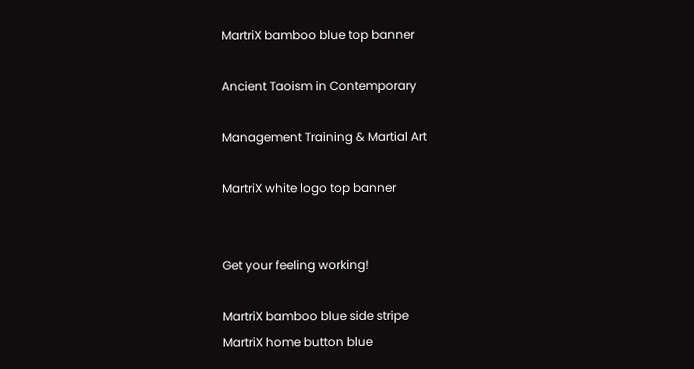MartriX bamboo blue top banner

Ancient Taoism in Contemporary

Management Training & Martial Art

MartriX white logo top banner


Get your feeling working!

MartriX bamboo blue side stripe
MartriX home button blue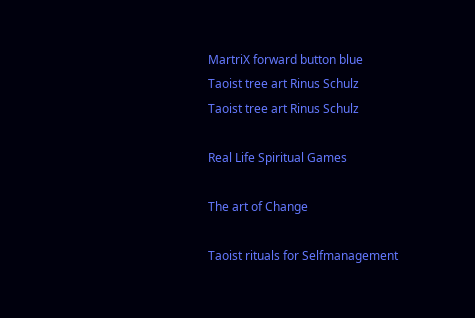MartriX forward button blue
Taoist tree art Rinus Schulz
Taoist tree art Rinus Schulz

Real Life Spiritual Games

The art of Change

Taoist rituals for Selfmanagement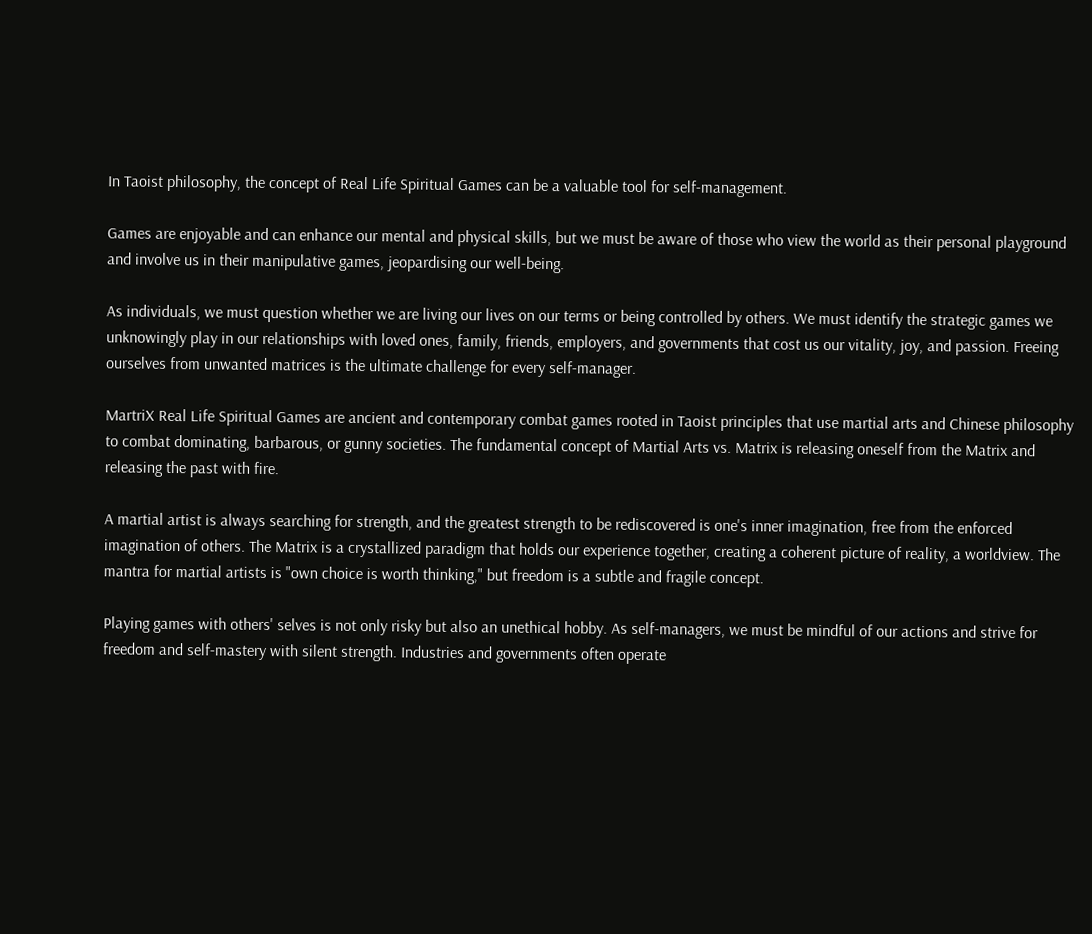In Taoist philosophy, the concept of Real Life Spiritual Games can be a valuable tool for self-management.

Games are enjoyable and can enhance our mental and physical skills, but we must be aware of those who view the world as their personal playground and involve us in their manipulative games, jeopardising our well-being.

As individuals, we must question whether we are living our lives on our terms or being controlled by others. We must identify the strategic games we unknowingly play in our relationships with loved ones, family, friends, employers, and governments that cost us our vitality, joy, and passion. Freeing ourselves from unwanted matrices is the ultimate challenge for every self-manager.

MartriX Real Life Spiritual Games are ancient and contemporary combat games rooted in Taoist principles that use martial arts and Chinese philosophy to combat dominating, barbarous, or gunny societies. The fundamental concept of Martial Arts vs. Matrix is releasing oneself from the Matrix and releasing the past with fire.

A martial artist is always searching for strength, and the greatest strength to be rediscovered is one's inner imagination, free from the enforced imagination of others. The Matrix is a crystallized paradigm that holds our experience together, creating a coherent picture of reality, a worldview. The mantra for martial artists is "own choice is worth thinking," but freedom is a subtle and fragile concept.

Playing games with others' selves is not only risky but also an unethical hobby. As self-managers, we must be mindful of our actions and strive for freedom and self-mastery with silent strength. Industries and governments often operate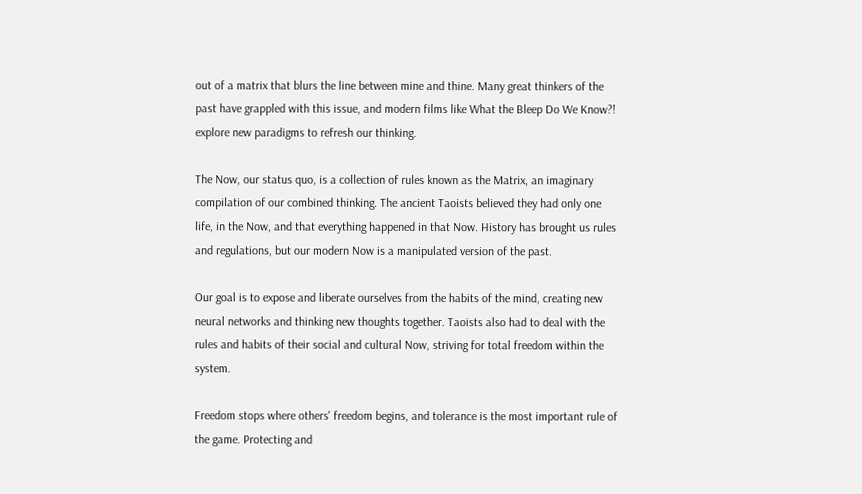out of a matrix that blurs the line between mine and thine. Many great thinkers of the past have grappled with this issue, and modern films like What the Bleep Do We Know?! explore new paradigms to refresh our thinking.

The Now, our status quo, is a collection of rules known as the Matrix, an imaginary compilation of our combined thinking. The ancient Taoists believed they had only one life, in the Now, and that everything happened in that Now. History has brought us rules and regulations, but our modern Now is a manipulated version of the past.

Our goal is to expose and liberate ourselves from the habits of the mind, creating new neural networks and thinking new thoughts together. Taoists also had to deal with the rules and habits of their social and cultural Now, striving for total freedom within the system.

Freedom stops where others' freedom begins, and tolerance is the most important rule of the game. Protecting and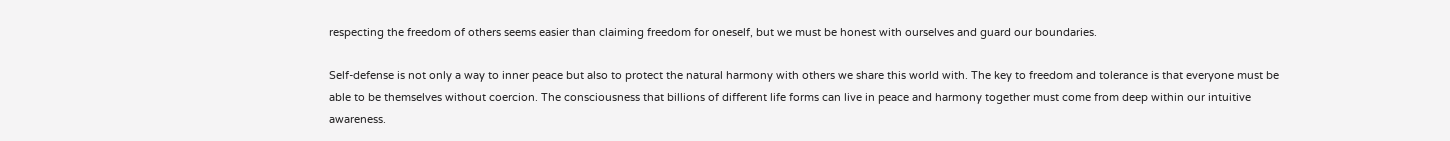respecting the freedom of others seems easier than claiming freedom for oneself, but we must be honest with ourselves and guard our boundaries.

Self-defense is not only a way to inner peace but also to protect the natural harmony with others we share this world with. The key to freedom and tolerance is that everyone must be able to be themselves without coercion. The consciousness that billions of different life forms can live in peace and harmony together must come from deep within our intuitive awareness.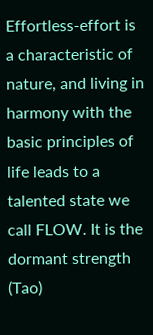Effortless-effort is a characteristic of nature, and living in harmony with the basic principles of life leads to a talented state we call FLOW. It is the dormant strength (Tao)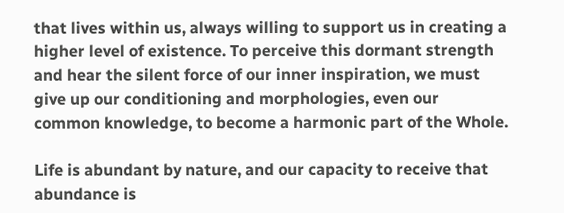that lives within us, always willing to support us in creating a higher level of existence. To perceive this dormant strength and hear the silent force of our inner inspiration, we must give up our conditioning and morphologies, even our common knowledge, to become a harmonic part of the Whole.

Life is abundant by nature, and our capacity to receive that abundance is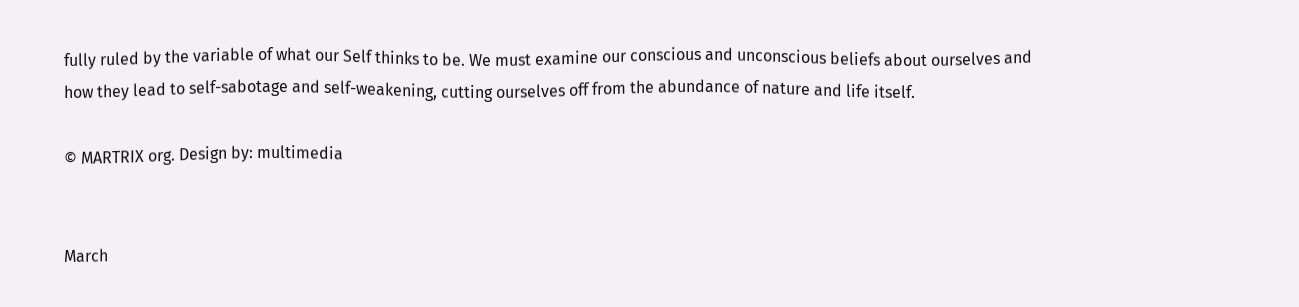fully ruled by the variable of what our Self thinks to be. We must examine our conscious and unconscious beliefs about ourselves and how they lead to self-sabotage and self-weakening, cutting ourselves off from the abundance of nature and life itself.

© MARTRIX org. Design by: multimedia


March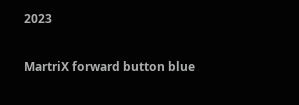2023

MartriX forward button blue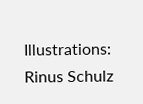Illustrations: Rinus Schulz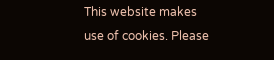This website makes use of cookies. Please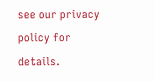see our privacy policy for details.